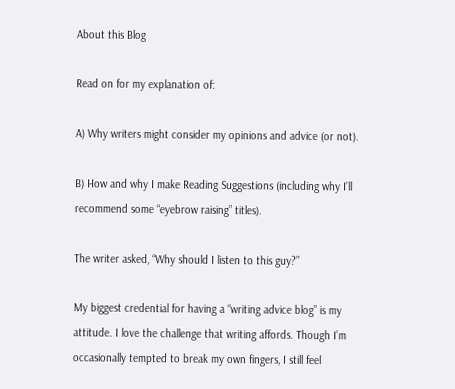About this Blog

Read on for my explanation of:

A) Why writers might consider my opinions and advice (or not).

B) How and why I make Reading Suggestions (including why I’ll recommend some “eyebrow raising” titles).

The writer asked, “Why should I listen to this guy?”

My biggest credential for having a “writing advice blog” is my attitude. I love the challenge that writing affords. Though I’m occasionally tempted to break my own fingers, I still feel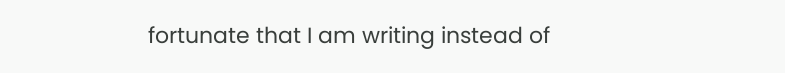fortunate that I am writing instead of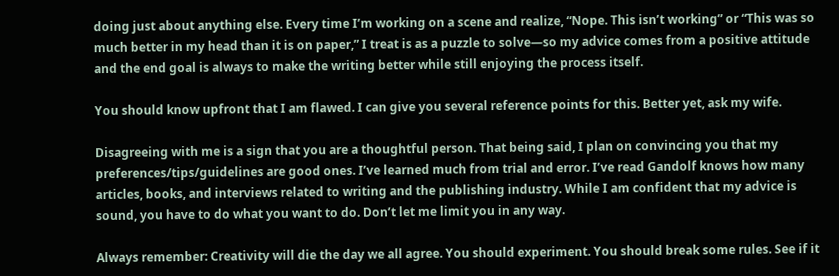doing just about anything else. Every time I’m working on a scene and realize, “Nope. This isn’t working” or “This was so much better in my head than it is on paper,” I treat is as a puzzle to solve—so my advice comes from a positive attitude and the end goal is always to make the writing better while still enjoying the process itself.

You should know upfront that I am flawed. I can give you several reference points for this. Better yet, ask my wife.

Disagreeing with me is a sign that you are a thoughtful person. That being said, I plan on convincing you that my preferences/tips/guidelines are good ones. I’ve learned much from trial and error. I’ve read Gandolf knows how many articles, books, and interviews related to writing and the publishing industry. While I am confident that my advice is sound, you have to do what you want to do. Don’t let me limit you in any way.

Always remember: Creativity will die the day we all agree. You should experiment. You should break some rules. See if it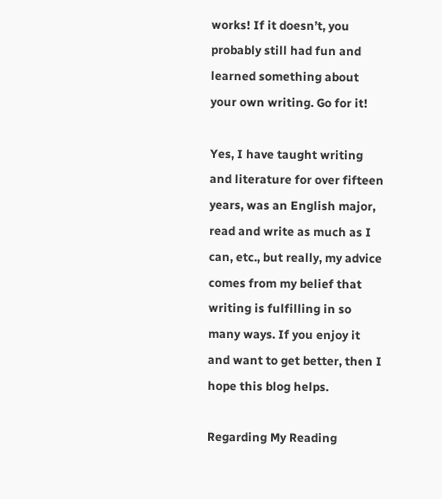works! If it doesn’t, you probably still had fun and learned something about your own writing. Go for it!

Yes, I have taught writing and literature for over fifteen years, was an English major, read and write as much as I can, etc., but really, my advice comes from my belief that writing is fulfilling in so many ways. If you enjoy it and want to get better, then I hope this blog helps.

Regarding My Reading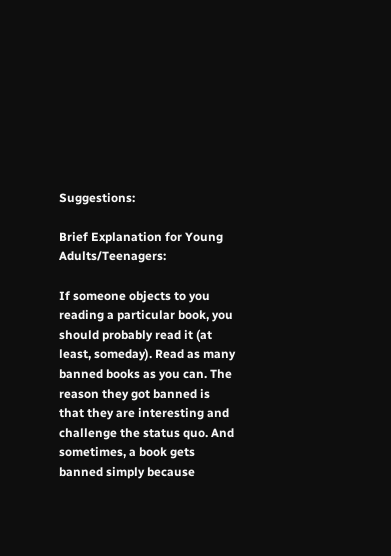Suggestions:

Brief Explanation for Young Adults/Teenagers:

If someone objects to you reading a particular book, you should probably read it (at least, someday). Read as many banned books as you can. The reason they got banned is that they are interesting and challenge the status quo. And sometimes, a book gets banned simply because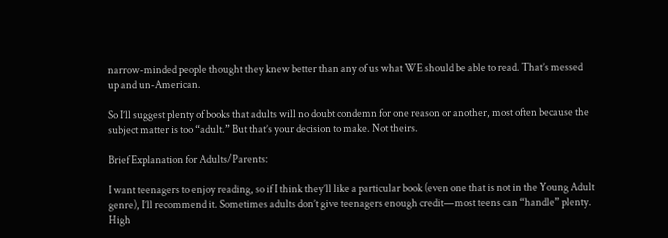narrow-minded people thought they knew better than any of us what WE should be able to read. That’s messed up and un-American.

So I’ll suggest plenty of books that adults will no doubt condemn for one reason or another, most often because the subject matter is too “adult.” But that’s your decision to make. Not theirs.

Brief Explanation for Adults/Parents:

I want teenagers to enjoy reading, so if I think they’ll like a particular book (even one that is not in the Young Adult genre), I’ll recommend it. Sometimes adults don’t give teenagers enough credit—most teens can “handle” plenty. High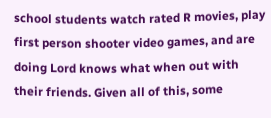school students watch rated R movies, play first person shooter video games, and are doing Lord knows what when out with their friends. Given all of this, some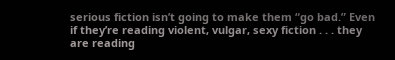serious fiction isn’t going to make them “go bad.” Even if they’re reading violent, vulgar, sexy fiction . . . they are reading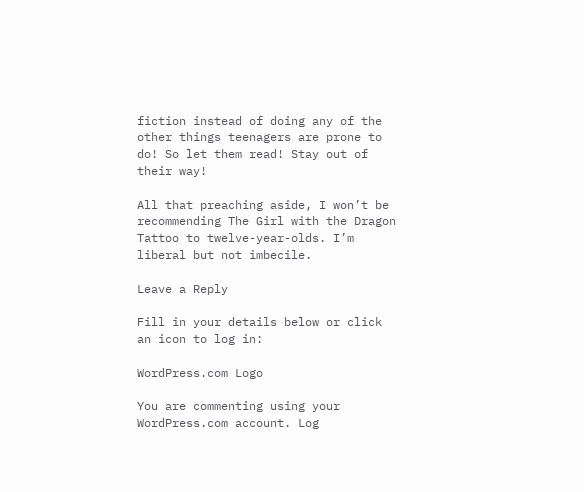fiction instead of doing any of the other things teenagers are prone to do! So let them read! Stay out of their way!

All that preaching aside, I won’t be recommending The Girl with the Dragon Tattoo to twelve-year-olds. I’m liberal but not imbecile.

Leave a Reply

Fill in your details below or click an icon to log in:

WordPress.com Logo

You are commenting using your WordPress.com account. Log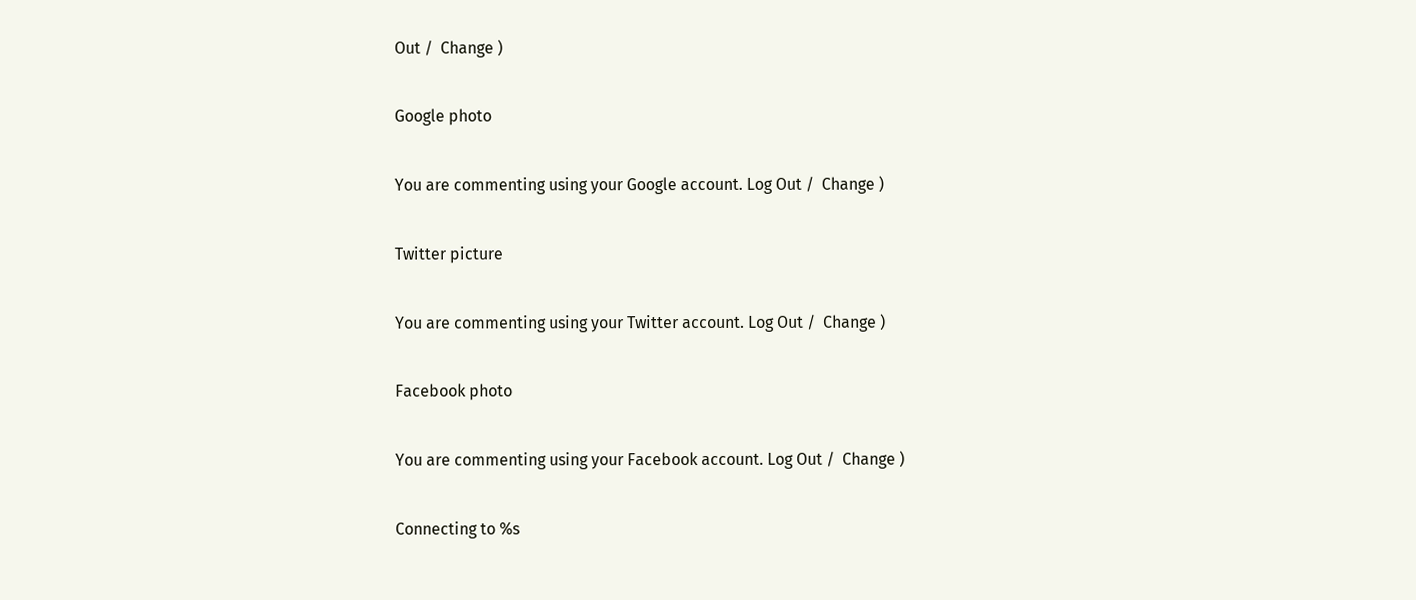Out /  Change )

Google photo

You are commenting using your Google account. Log Out /  Change )

Twitter picture

You are commenting using your Twitter account. Log Out /  Change )

Facebook photo

You are commenting using your Facebook account. Log Out /  Change )

Connecting to %s